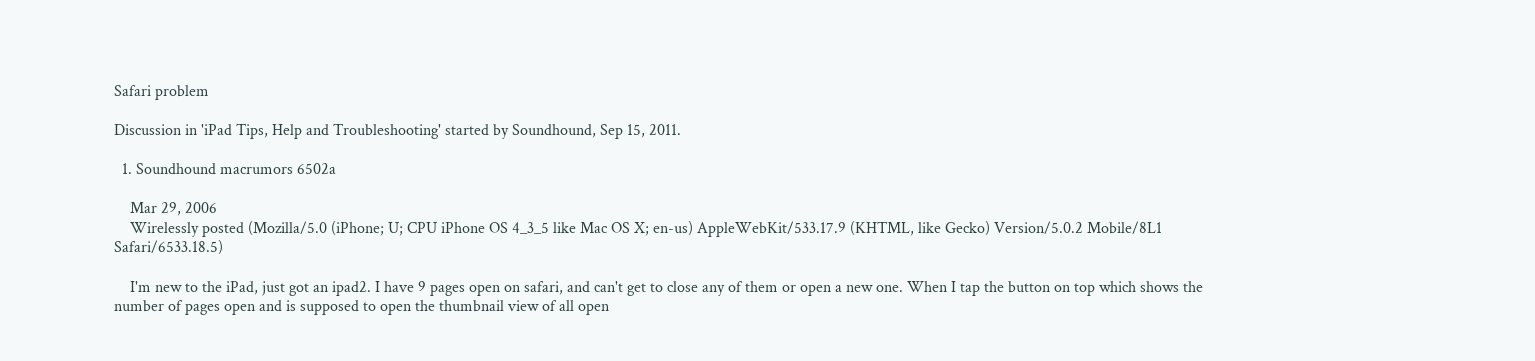Safari problem

Discussion in 'iPad Tips, Help and Troubleshooting' started by Soundhound, Sep 15, 2011.

  1. Soundhound macrumors 6502a

    Mar 29, 2006
    Wirelessly posted (Mozilla/5.0 (iPhone; U; CPU iPhone OS 4_3_5 like Mac OS X; en-us) AppleWebKit/533.17.9 (KHTML, like Gecko) Version/5.0.2 Mobile/8L1 Safari/6533.18.5)

    I'm new to the iPad, just got an ipad2. I have 9 pages open on safari, and can't get to close any of them or open a new one. When I tap the button on top which shows the number of pages open and is supposed to open the thumbnail view of all open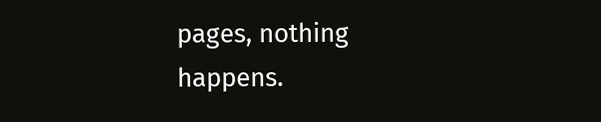pages, nothing happens.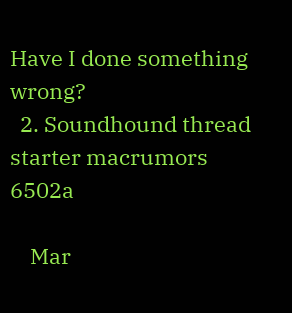Have I done something wrong?
  2. Soundhound thread starter macrumors 6502a

    Mar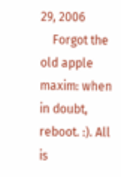29, 2006
    Forgot the old apple maxim: when in doubt, reboot. :). All is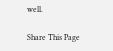well.

Share This Page